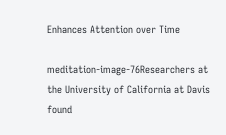Enhances Attention over Time

meditation-image-76Researchers at the University of California at Davis found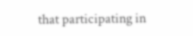that participating in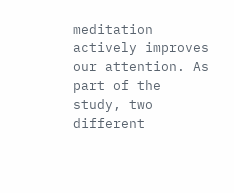meditation actively improves our attention. As part of the study, two different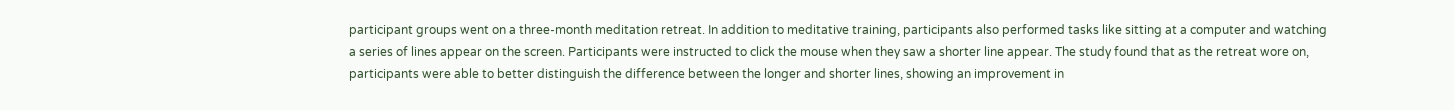participant groups went on a three-month meditation retreat. In addition to meditative training, participants also performed tasks like sitting at a computer and watching a series of lines appear on the screen. Participants were instructed to click the mouse when they saw a shorter line appear. The study found that as the retreat wore on, participants were able to better distinguish the difference between the longer and shorter lines, showing an improvement in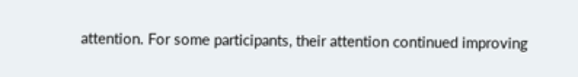attention. For some participants, their attention continued improving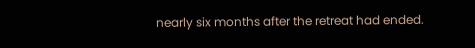nearly six months after the retreat had ended.